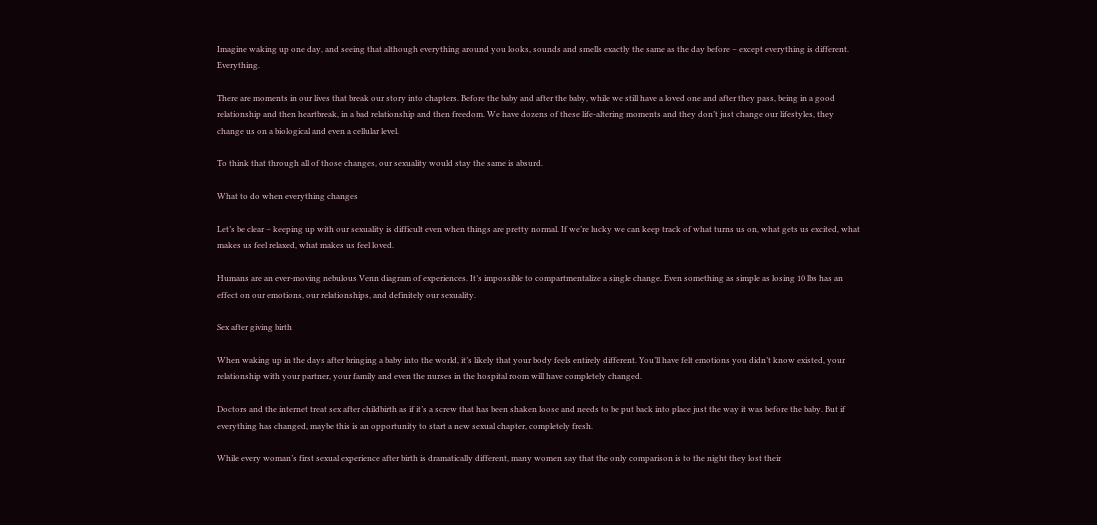Imagine waking up one day, and seeing that although everything around you looks, sounds and smells exactly the same as the day before – except everything is different. Everything.

There are moments in our lives that break our story into chapters. Before the baby and after the baby, while we still have a loved one and after they pass, being in a good relationship and then heartbreak, in a bad relationship and then freedom. We have dozens of these life-altering moments and they don’t just change our lifestyles, they change us on a biological and even a cellular level.

To think that through all of those changes, our sexuality would stay the same is absurd.

What to do when everything changes

Let’s be clear – keeping up with our sexuality is difficult even when things are pretty normal. If we’re lucky we can keep track of what turns us on, what gets us excited, what makes us feel relaxed, what makes us feel loved.

Humans are an ever-moving nebulous Venn diagram of experiences. It’s impossible to compartmentalize a single change. Even something as simple as losing 10 lbs has an effect on our emotions, our relationships, and definitely our sexuality.

Sex after giving birth

When waking up in the days after bringing a baby into the world, it’s likely that your body feels entirely different. You’ll have felt emotions you didn’t know existed, your relationship with your partner, your family and even the nurses in the hospital room will have completely changed.

Doctors and the internet treat sex after childbirth as if it’s a screw that has been shaken loose and needs to be put back into place just the way it was before the baby. But if everything has changed, maybe this is an opportunity to start a new sexual chapter, completely fresh.

While every woman’s first sexual experience after birth is dramatically different, many women say that the only comparison is to the night they lost their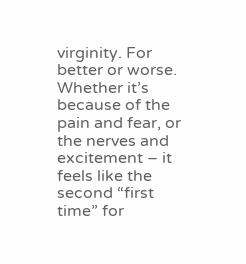virginity. For better or worse. Whether it’s because of the pain and fear, or the nerves and excitement – it feels like the second “first time” for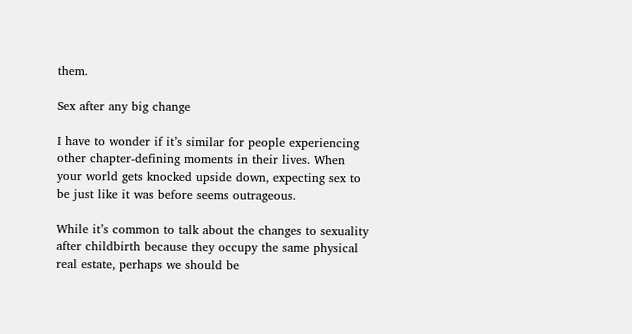them.

Sex after any big change

I have to wonder if it’s similar for people experiencing other chapter-defining moments in their lives. When your world gets knocked upside down, expecting sex to be just like it was before seems outrageous.

While it’s common to talk about the changes to sexuality after childbirth because they occupy the same physical real estate, perhaps we should be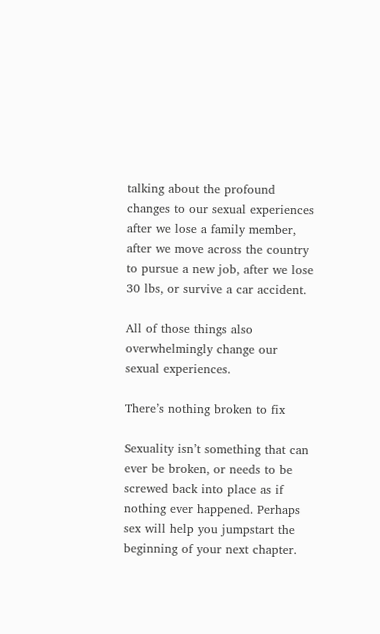talking about the profound changes to our sexual experiences after we lose a family member, after we move across the country to pursue a new job, after we lose 30 lbs, or survive a car accident.

All of those things also overwhelmingly change our sexual experiences.

There’s nothing broken to fix

Sexuality isn’t something that can ever be broken, or needs to be screwed back into place as if nothing ever happened. Perhaps sex will help you jumpstart the beginning of your next chapter.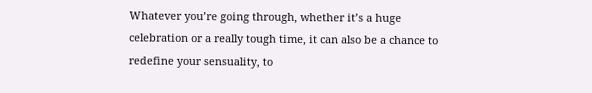Whatever you’re going through, whether it’s a huge celebration or a really tough time, it can also be a chance to redefine your sensuality, to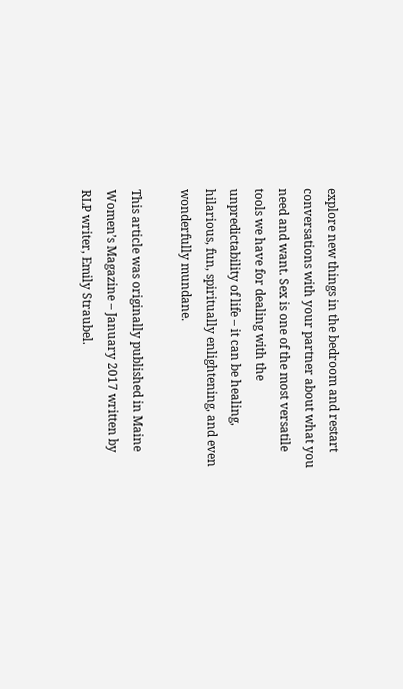explore new things in the bedroom and restart conversations with your partner about what you need and want. Sex is one of the most versatile tools we have for dealing with the unpredictability of life – it can be healing, hilarious, fun, spiritually enlightening, and even wonderfully mundane.

This article was originally published in Maine Women’s Magazine – January 2017 written by RLP writer, Emily Straubel.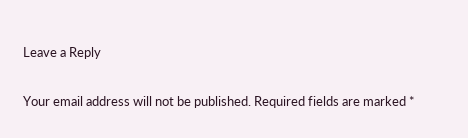Leave a Reply

Your email address will not be published. Required fields are marked *